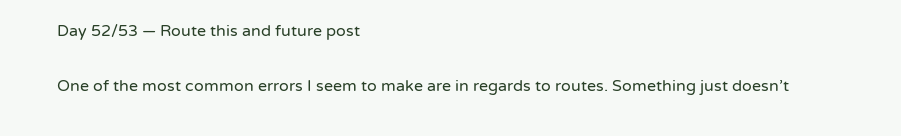Day 52/53 — Route this and future post

One of the most common errors I seem to make are in regards to routes. Something just doesn’t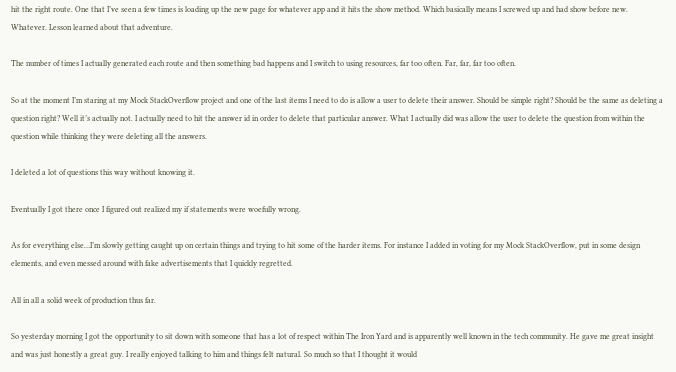hit the right route. One that I’ve seen a few times is loading up the new page for whatever app and it hits the show method. Which basically means I screwed up and had show before new. Whatever. Lesson learned about that adventure.

The number of times I actually generated each route and then something bad happens and I switch to using resources, far too often. Far, far, far too often.

So at the moment I’m staring at my Mock StackOverflow project and one of the last items I need to do is allow a user to delete their answer. Should be simple right? Should be the same as deleting a question right? Well it’s actually not. I actually need to hit the answer id in order to delete that particular answer. What I actually did was allow the user to delete the question from within the question while thinking they were deleting all the answers.

I deleted a lot of questions this way without knowing it.

Eventually I got there once I figured out realized my if statements were woefully wrong.

As for everything else…I’m slowly getting caught up on certain things and trying to hit some of the harder items. For instance I added in voting for my Mock StackOverflow, put in some design elements, and even messed around with fake advertisements that I quickly regretted.

All in all a solid week of production thus far.

So yesterday morning I got the opportunity to sit down with someone that has a lot of respect within The Iron Yard and is apparently well known in the tech community. He gave me great insight and was just honestly a great guy. I really enjoyed talking to him and things felt natural. So much so that I thought it would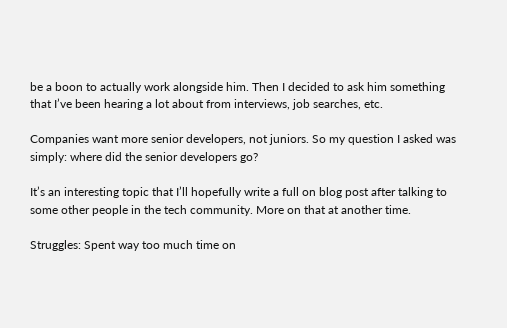be a boon to actually work alongside him. Then I decided to ask him something that I’ve been hearing a lot about from interviews, job searches, etc.

Companies want more senior developers, not juniors. So my question I asked was simply: where did the senior developers go?

It’s an interesting topic that I’ll hopefully write a full on blog post after talking to some other people in the tech community. More on that at another time.

Struggles: Spent way too much time on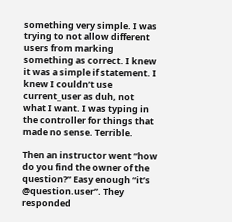something very simple. I was trying to not allow different users from marking something as correct. I knew it was a simple if statement. I knew I couldn’t use current_user as duh, not what I want. I was typing in the controller for things that made no sense. Terrible.

Then an instructor went “how do you find the owner of the question?” Easy enough “it’s @question.user”. They responded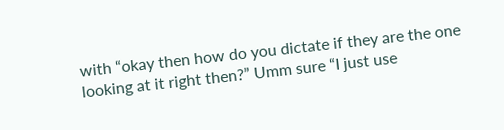with “okay then how do you dictate if they are the one looking at it right then?” Umm sure “I just use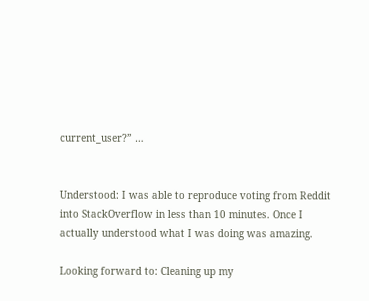current_user?” …


Understood: I was able to reproduce voting from Reddit into StackOverflow in less than 10 minutes. Once I actually understood what I was doing was amazing.

Looking forward to: Cleaning up my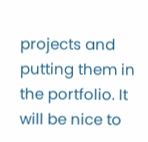projects and putting them in the portfolio. It will be nice to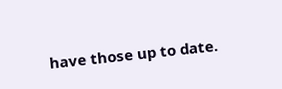have those up to date.